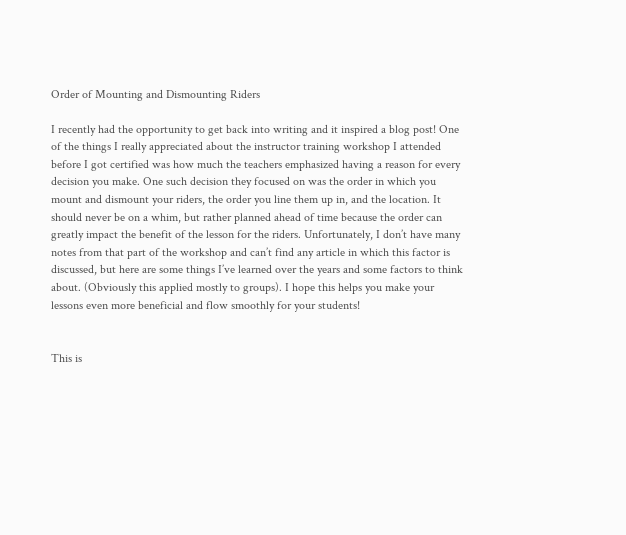Order of Mounting and Dismounting Riders

I recently had the opportunity to get back into writing and it inspired a blog post! One of the things I really appreciated about the instructor training workshop I attended before I got certified was how much the teachers emphasized having a reason for every decision you make. One such decision they focused on was the order in which you mount and dismount your riders, the order you line them up in, and the location. It should never be on a whim, but rather planned ahead of time because the order can greatly impact the benefit of the lesson for the riders. Unfortunately, I don’t have many notes from that part of the workshop and can’t find any article in which this factor is discussed, but here are some things I’ve learned over the years and some factors to think about. (Obviously this applied mostly to groups). I hope this helps you make your lessons even more beneficial and flow smoothly for your students!


This is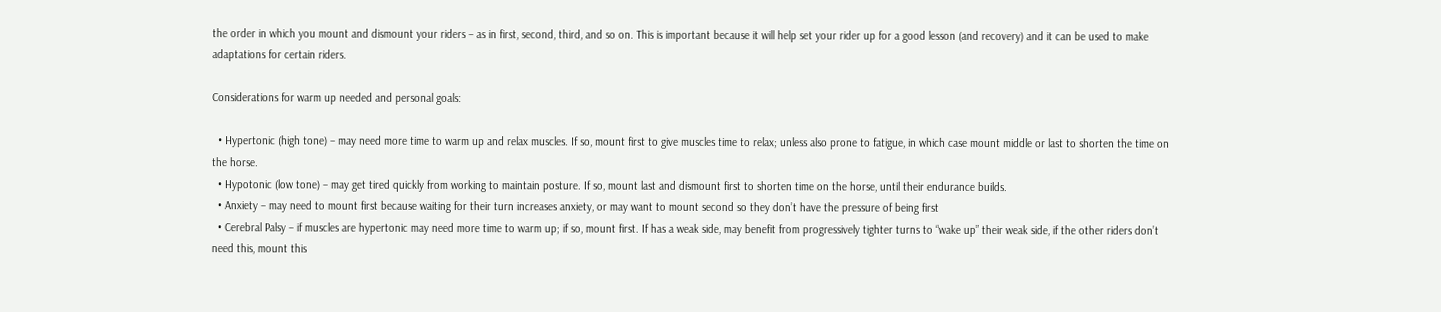the order in which you mount and dismount your riders – as in first, second, third, and so on. This is important because it will help set your rider up for a good lesson (and recovery) and it can be used to make adaptations for certain riders.

Considerations for warm up needed and personal goals:

  • Hypertonic (high tone) – may need more time to warm up and relax muscles. If so, mount first to give muscles time to relax; unless also prone to fatigue, in which case mount middle or last to shorten the time on the horse.
  • Hypotonic (low tone) – may get tired quickly from working to maintain posture. If so, mount last and dismount first to shorten time on the horse, until their endurance builds.
  • Anxiety – may need to mount first because waiting for their turn increases anxiety, or may want to mount second so they don’t have the pressure of being first
  • Cerebral Palsy – if muscles are hypertonic may need more time to warm up; if so, mount first. If has a weak side, may benefit from progressively tighter turns to “wake up” their weak side, if the other riders don’t need this, mount this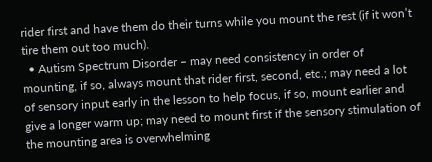rider first and have them do their turns while you mount the rest (if it won’t tire them out too much).
  • Autism Spectrum Disorder – may need consistency in order of mounting, if so, always mount that rider first, second, etc.; may need a lot of sensory input early in the lesson to help focus, if so, mount earlier and give a longer warm up; may need to mount first if the sensory stimulation of the mounting area is overwhelming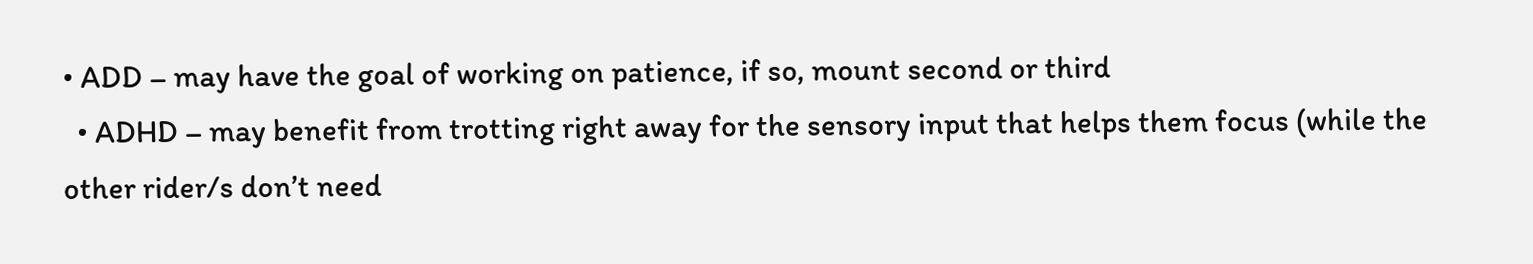• ADD – may have the goal of working on patience, if so, mount second or third
  • ADHD – may benefit from trotting right away for the sensory input that helps them focus (while the other rider/s don’t need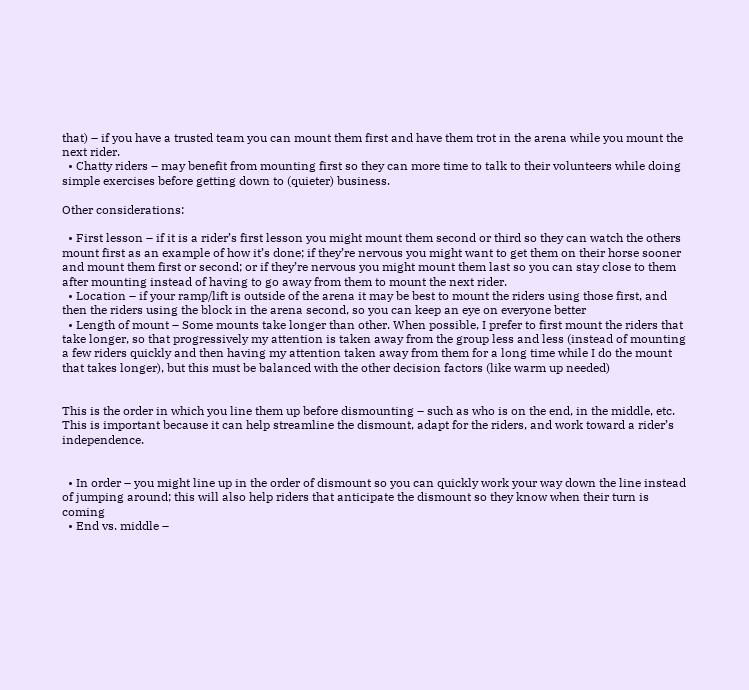that) – if you have a trusted team you can mount them first and have them trot in the arena while you mount the next rider.
  • Chatty riders – may benefit from mounting first so they can more time to talk to their volunteers while doing simple exercises before getting down to (quieter) business.

Other considerations:

  • First lesson – if it is a rider’s first lesson you might mount them second or third so they can watch the others mount first as an example of how it’s done; if they’re nervous you might want to get them on their horse sooner and mount them first or second; or if they’re nervous you might mount them last so you can stay close to them after mounting instead of having to go away from them to mount the next rider.
  • Location – if your ramp/lift is outside of the arena it may be best to mount the riders using those first, and then the riders using the block in the arena second, so you can keep an eye on everyone better
  • Length of mount – Some mounts take longer than other. When possible, I prefer to first mount the riders that take longer, so that progressively my attention is taken away from the group less and less (instead of mounting a few riders quickly and then having my attention taken away from them for a long time while I do the mount that takes longer), but this must be balanced with the other decision factors (like warm up needed)


This is the order in which you line them up before dismounting – such as who is on the end, in the middle, etc.  This is important because it can help streamline the dismount, adapt for the riders, and work toward a rider’s independence.


  • In order – you might line up in the order of dismount so you can quickly work your way down the line instead of jumping around; this will also help riders that anticipate the dismount so they know when their turn is coming
  • End vs. middle –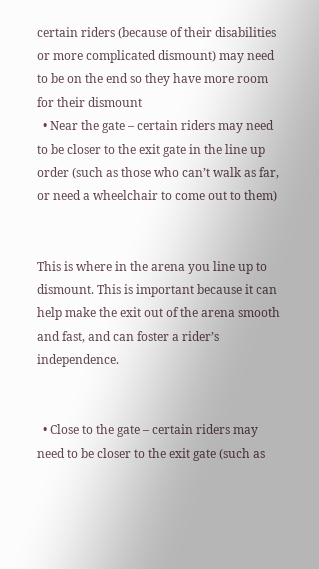certain riders (because of their disabilities or more complicated dismount) may need to be on the end so they have more room for their dismount
  • Near the gate – certain riders may need to be closer to the exit gate in the line up order (such as those who can’t walk as far, or need a wheelchair to come out to them)


This is where in the arena you line up to dismount. This is important because it can help make the exit out of the arena smooth and fast, and can foster a rider’s independence.


  • Close to the gate – certain riders may need to be closer to the exit gate (such as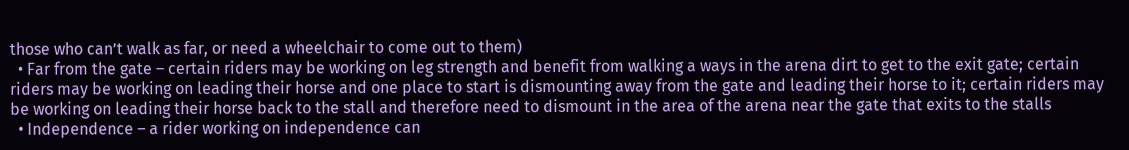those who can’t walk as far, or need a wheelchair to come out to them)
  • Far from the gate – certain riders may be working on leg strength and benefit from walking a ways in the arena dirt to get to the exit gate; certain riders may be working on leading their horse and one place to start is dismounting away from the gate and leading their horse to it; certain riders may be working on leading their horse back to the stall and therefore need to dismount in the area of the arena near the gate that exits to the stalls
  • Independence – a rider working on independence can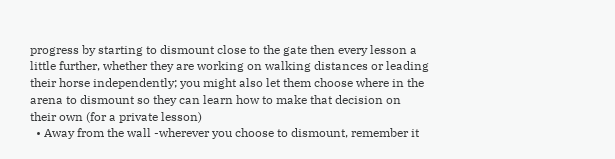progress by starting to dismount close to the gate then every lesson a little further, whether they are working on walking distances or leading their horse independently; you might also let them choose where in the arena to dismount so they can learn how to make that decision on their own (for a private lesson)
  • Away from the wall -wherever you choose to dismount, remember it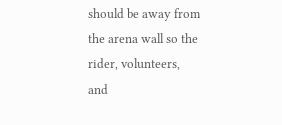should be away from the arena wall so the rider, volunteers, and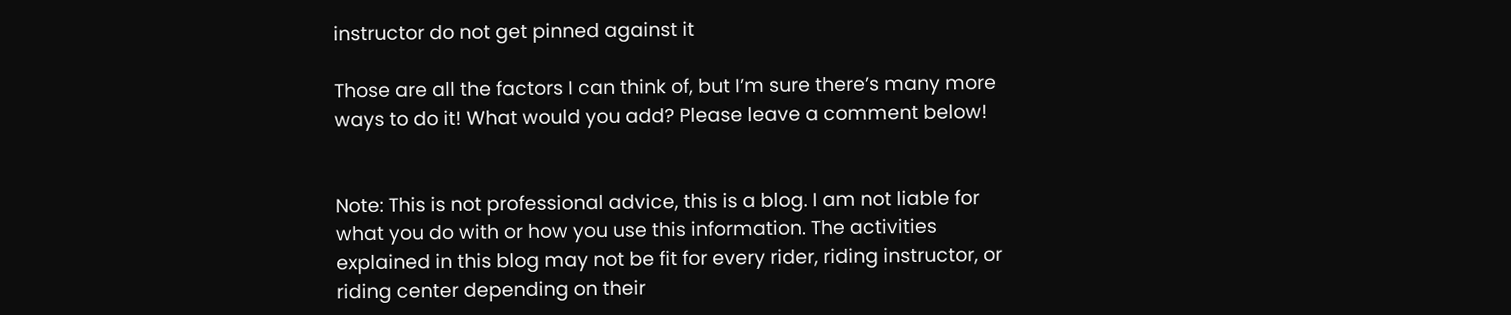instructor do not get pinned against it

Those are all the factors I can think of, but I’m sure there’s many more ways to do it! What would you add? Please leave a comment below!


Note: This is not professional advice, this is a blog. I am not liable for what you do with or how you use this information. The activities explained in this blog may not be fit for every rider, riding instructor, or riding center depending on their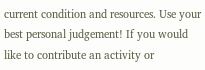current condition and resources. Use your best personal judgement! If you would like to contribute an activity or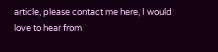article, please contact me here, I would love to hear from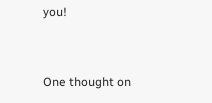you!


One thought on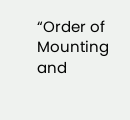“Order of Mounting and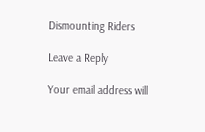Dismounting Riders

Leave a Reply

Your email address will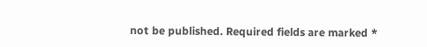not be published. Required fields are marked *